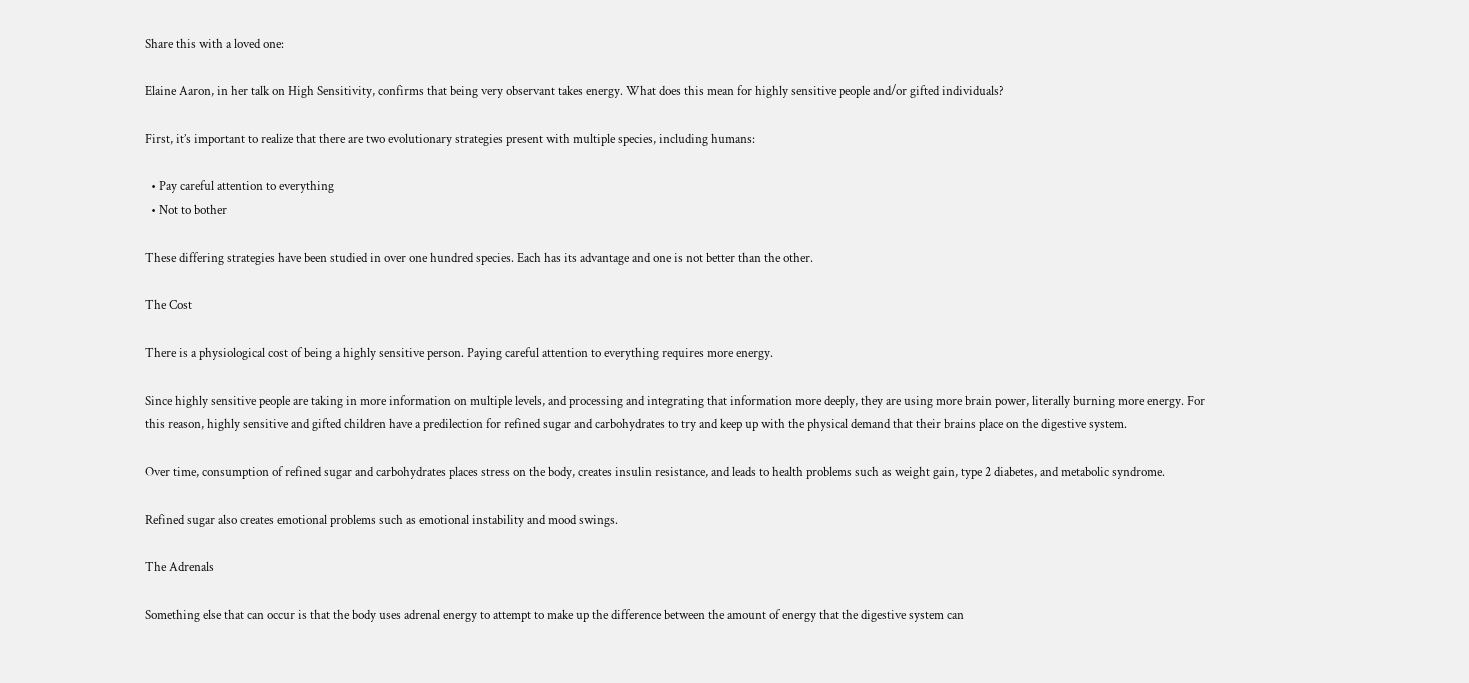Share this with a loved one:

Elaine Aaron, in her talk on High Sensitivity, confirms that being very observant takes energy. What does this mean for highly sensitive people and/or gifted individuals?

First, it’s important to realize that there are two evolutionary strategies present with multiple species, including humans:

  • Pay careful attention to everything
  • Not to bother

These differing strategies have been studied in over one hundred species. Each has its advantage and one is not better than the other.

The Cost

There is a physiological cost of being a highly sensitive person. Paying careful attention to everything requires more energy.

Since highly sensitive people are taking in more information on multiple levels, and processing and integrating that information more deeply, they are using more brain power, literally burning more energy. For this reason, highly sensitive and gifted children have a predilection for refined sugar and carbohydrates to try and keep up with the physical demand that their brains place on the digestive system.

Over time, consumption of refined sugar and carbohydrates places stress on the body, creates insulin resistance, and leads to health problems such as weight gain, type 2 diabetes, and metabolic syndrome.

Refined sugar also creates emotional problems such as emotional instability and mood swings.

The Adrenals

Something else that can occur is that the body uses adrenal energy to attempt to make up the difference between the amount of energy that the digestive system can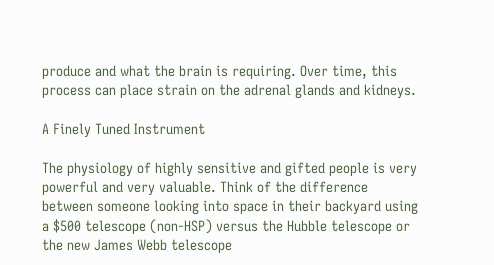produce and what the brain is requiring. Over time, this process can place strain on the adrenal glands and kidneys.

A Finely Tuned Instrument

The physiology of highly sensitive and gifted people is very powerful and very valuable. Think of the difference between someone looking into space in their backyard using a $500 telescope (non-HSP) versus the Hubble telescope or the new James Webb telescope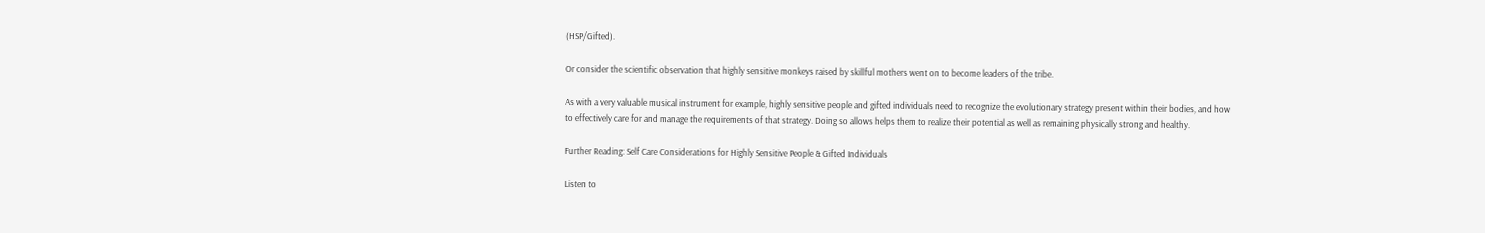(HSP/Gifted).

Or consider the scientific observation that highly sensitive monkeys raised by skillful mothers went on to become leaders of the tribe.

As with a very valuable musical instrument for example, highly sensitive people and gifted individuals need to recognize the evolutionary strategy present within their bodies, and how to effectively care for and manage the requirements of that strategy. Doing so allows helps them to realize their potential as well as remaining physically strong and healthy.

Further Reading: Self Care Considerations for Highly Sensitive People & Gifted Individuals

Listen to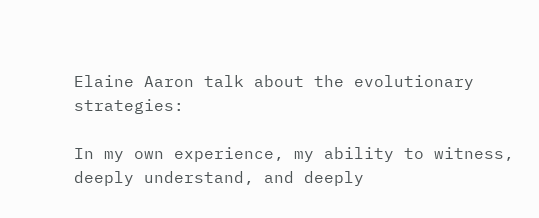Elaine Aaron talk about the evolutionary strategies:

In my own experience, my ability to witness, deeply understand, and deeply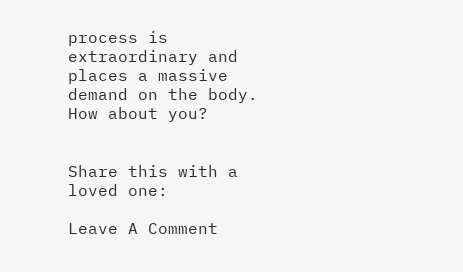process is extraordinary and places a massive demand on the body. How about you?


Share this with a loved one:

Leave A Comment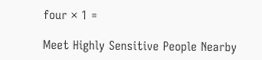four × 1 =

Meet Highly Sensitive People Nearby